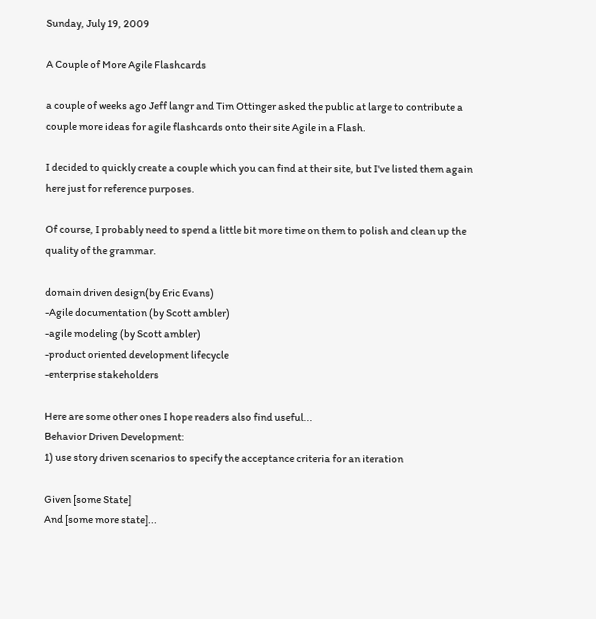Sunday, July 19, 2009

A Couple of More Agile Flashcards

a couple of weeks ago Jeff langr and Tim Ottinger asked the public at large to contribute a couple more ideas for agile flashcards onto their site Agile in a Flash.

I decided to quickly create a couple which you can find at their site, but I've listed them again here just for reference purposes.

Of course, I probably need to spend a little bit more time on them to polish and clean up the quality of the grammar.

domain driven design(by Eric Evans)
-Agile documentation (by Scott ambler)
-agile modeling (by Scott ambler)
-product oriented development lifecycle
-enterprise stakeholders

Here are some other ones I hope readers also find useful...
Behavior Driven Development:
1) use story driven scenarios to specify the acceptance criteria for an iteration

Given [some State]
And [some more state]...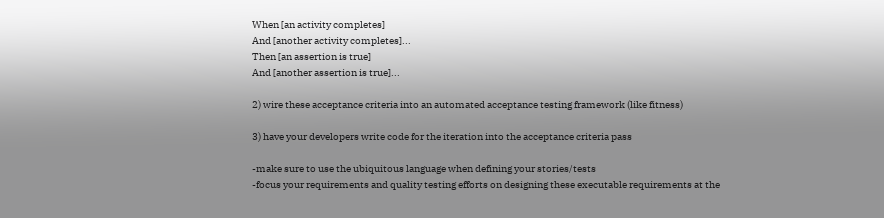When [an activity completes]
And [another activity completes]...
Then [an assertion is true]
And [another assertion is true]...

2) wire these acceptance criteria into an automated acceptance testing framework (like fitness)

3) have your developers write code for the iteration into the acceptance criteria pass

-make sure to use the ubiquitous language when defining your stories/tests
-focus your requirements and quality testing efforts on designing these executable requirements at the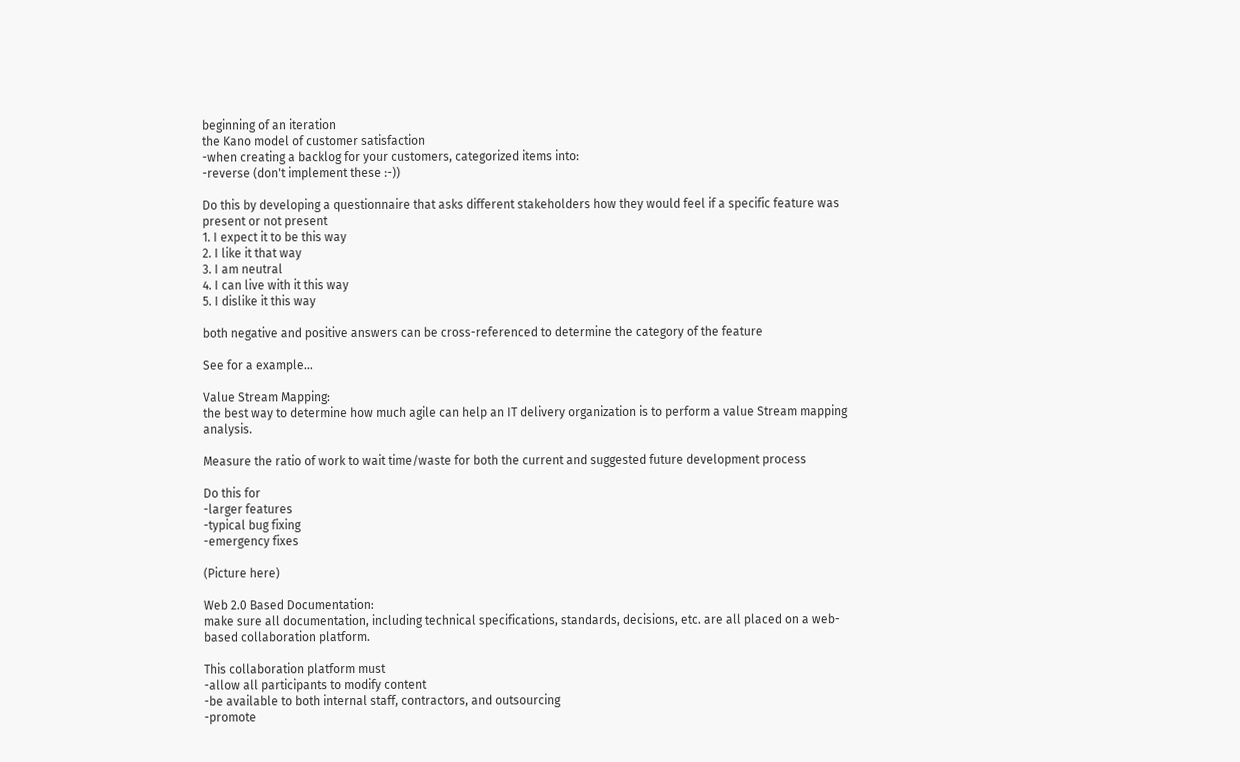beginning of an iteration
the Kano model of customer satisfaction
-when creating a backlog for your customers, categorized items into:
-reverse (don't implement these :-))

Do this by developing a questionnaire that asks different stakeholders how they would feel if a specific feature was present or not present
1. I expect it to be this way
2. I like it that way
3. I am neutral
4. I can live with it this way
5. I dislike it this way

both negative and positive answers can be cross-referenced to determine the category of the feature

See for a example...

Value Stream Mapping:
the best way to determine how much agile can help an IT delivery organization is to perform a value Stream mapping analysis.

Measure the ratio of work to wait time/waste for both the current and suggested future development process

Do this for
-larger features
-typical bug fixing
-emergency fixes

(Picture here)

Web 2.0 Based Documentation:
make sure all documentation, including technical specifications, standards, decisions, etc. are all placed on a web-based collaboration platform.

This collaboration platform must
-allow all participants to modify content
-be available to both internal staff, contractors, and outsourcing
-promote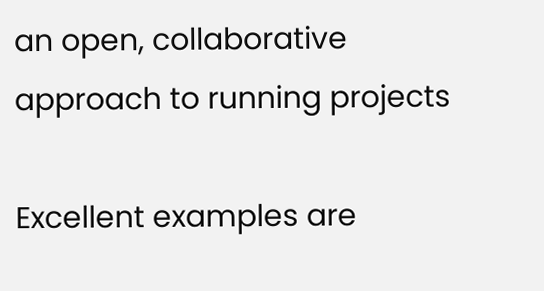an open, collaborative approach to running projects

Excellent examples are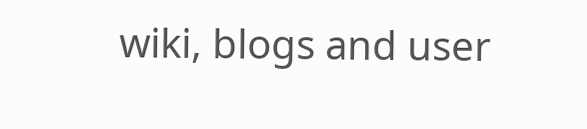wiki, blogs and user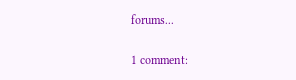forums...

1 comment: